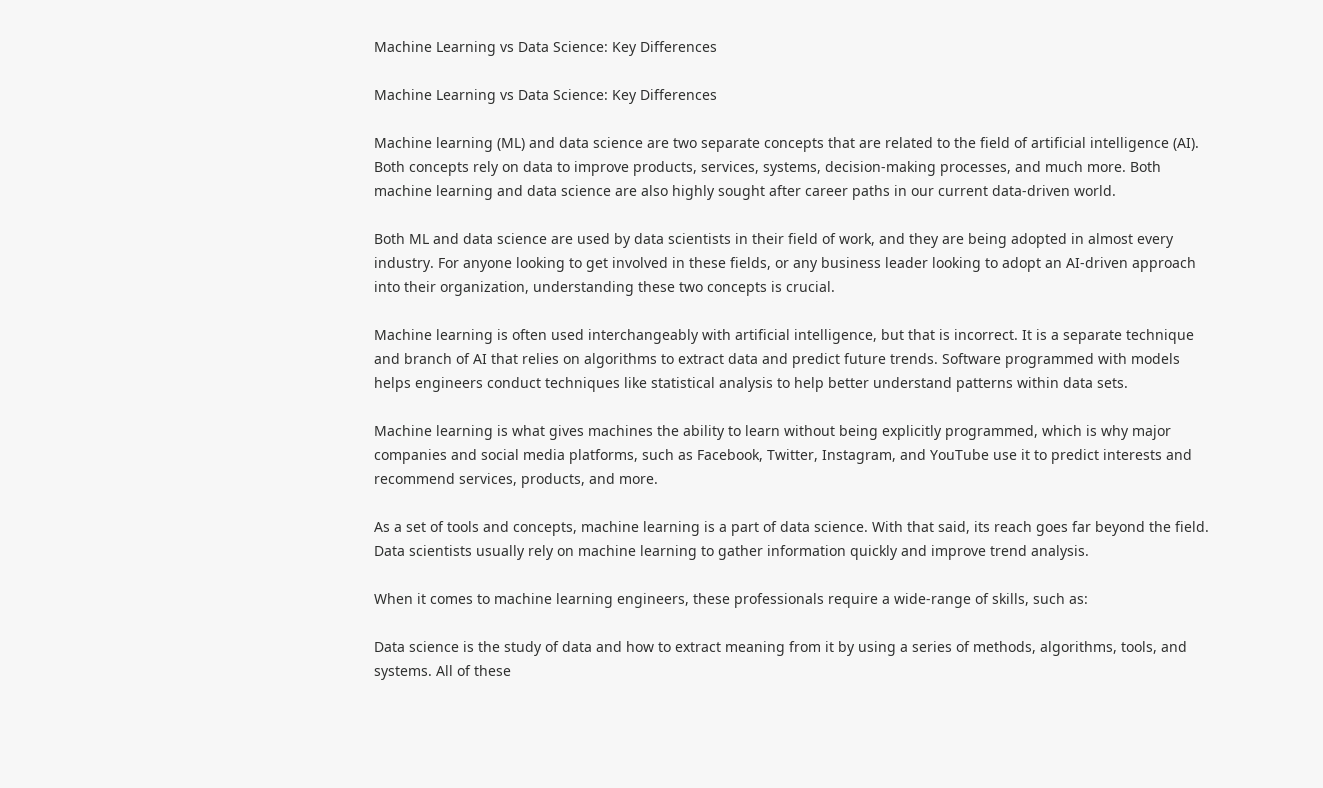Machine Learning vs Data Science: Key Differences

Machine Learning vs Data Science: Key Differences

Machine learning (ML) and data science are two separate concepts that are related to the field of artificial intelligence (AI). Both concepts rely on data to improve products, services, systems, decision-making processes, and much more. Both machine learning and data science are also highly sought after career paths in our current data-driven world.

Both ML and data science are used by data scientists in their field of work, and they are being adopted in almost every industry. For anyone looking to get involved in these fields, or any business leader looking to adopt an AI-driven approach into their organization, understanding these two concepts is crucial.

Machine learning is often used interchangeably with artificial intelligence, but that is incorrect. It is a separate technique and branch of AI that relies on algorithms to extract data and predict future trends. Software programmed with models helps engineers conduct techniques like statistical analysis to help better understand patterns within data sets.

Machine learning is what gives machines the ability to learn without being explicitly programmed, which is why major companies and social media platforms, such as Facebook, Twitter, Instagram, and YouTube use it to predict interests and recommend services, products, and more.

As a set of tools and concepts, machine learning is a part of data science. With that said, its reach goes far beyond the field. Data scientists usually rely on machine learning to gather information quickly and improve trend analysis.

When it comes to machine learning engineers, these professionals require a wide-range of skills, such as:

Data science is the study of data and how to extract meaning from it by using a series of methods, algorithms, tools, and systems. All of these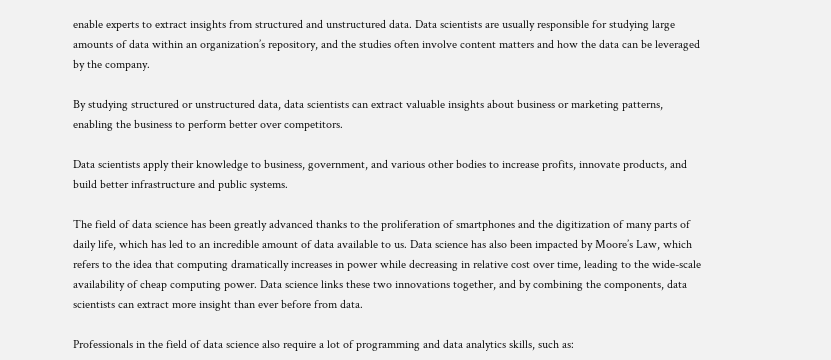enable experts to extract insights from structured and unstructured data. Data scientists are usually responsible for studying large amounts of data within an organization’s repository, and the studies often involve content matters and how the data can be leveraged by the company.

By studying structured or unstructured data, data scientists can extract valuable insights about business or marketing patterns, enabling the business to perform better over competitors.

Data scientists apply their knowledge to business, government, and various other bodies to increase profits, innovate products, and build better infrastructure and public systems.

The field of data science has been greatly advanced thanks to the proliferation of smartphones and the digitization of many parts of daily life, which has led to an incredible amount of data available to us. Data science has also been impacted by Moore’s Law, which refers to the idea that computing dramatically increases in power while decreasing in relative cost over time, leading to the wide-scale availability of cheap computing power. Data science links these two innovations together, and by combining the components, data scientists can extract more insight than ever before from data.

Professionals in the field of data science also require a lot of programming and data analytics skills, such as: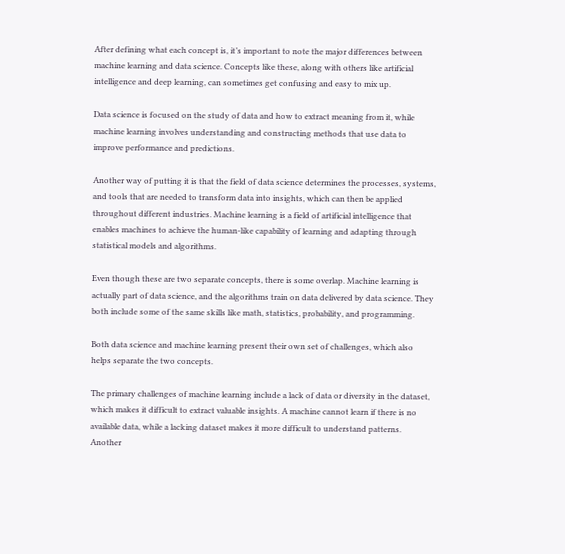After defining what each concept is, it’s important to note the major differences between machine learning and data science. Concepts like these, along with others like artificial intelligence and deep learning, can sometimes get confusing and easy to mix up.

Data science is focused on the study of data and how to extract meaning from it, while machine learning involves understanding and constructing methods that use data to improve performance and predictions.

Another way of putting it is that the field of data science determines the processes, systems, and tools that are needed to transform data into insights, which can then be applied throughout different industries. Machine learning is a field of artificial intelligence that enables machines to achieve the human-like capability of learning and adapting through statistical models and algorithms.

Even though these are two separate concepts, there is some overlap. Machine learning is actually part of data science, and the algorithms train on data delivered by data science. They both include some of the same skills like math, statistics, probability, and programming.

Both data science and machine learning present their own set of challenges, which also helps separate the two concepts.

The primary challenges of machine learning include a lack of data or diversity in the dataset, which makes it difficult to extract valuable insights. A machine cannot learn if there is no available data, while a lacking dataset makes it more difficult to understand patterns. Another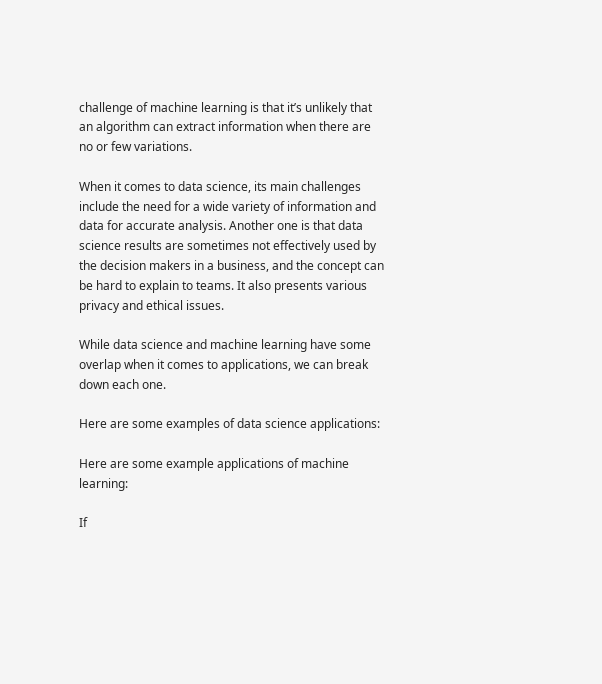challenge of machine learning is that it’s unlikely that an algorithm can extract information when there are no or few variations.

When it comes to data science, its main challenges include the need for a wide variety of information and data for accurate analysis. Another one is that data science results are sometimes not effectively used by the decision makers in a business, and the concept can be hard to explain to teams. It also presents various privacy and ethical issues.

While data science and machine learning have some overlap when it comes to applications, we can break down each one.

Here are some examples of data science applications:

Here are some example applications of machine learning:

If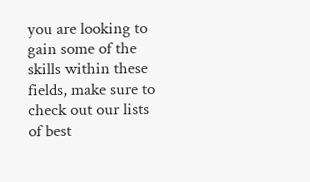you are looking to gain some of the skills within these fields, make sure to check out our lists of best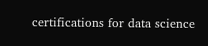certifications for data science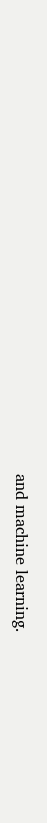and machine learning.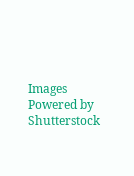Images Powered by Shutterstock